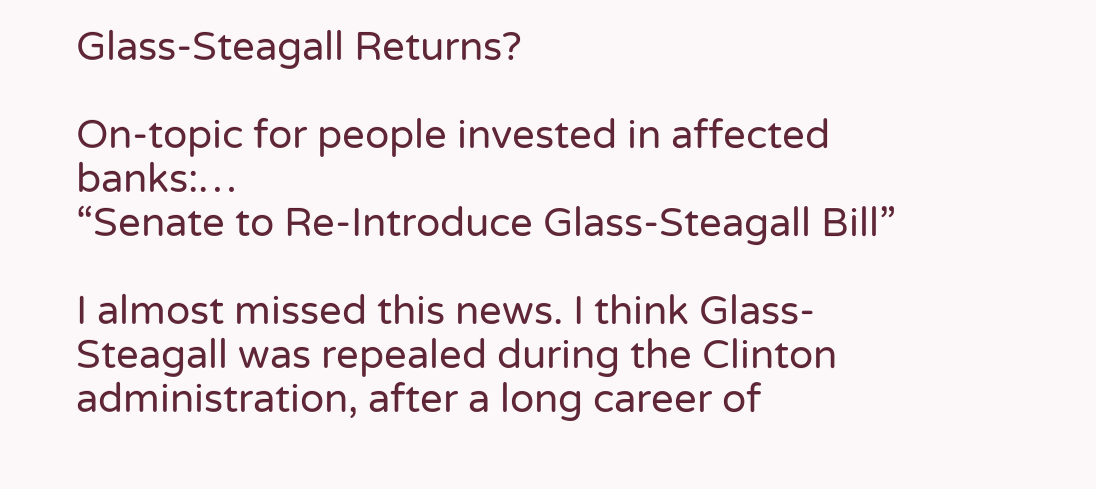Glass-Steagall Returns?

On-topic for people invested in affected banks:…
“Senate to Re-Introduce Glass-Steagall Bill”

I almost missed this news. I think Glass-Steagall was repealed during the Clinton administration, after a long career of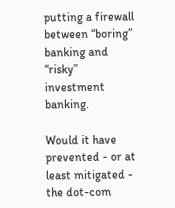putting a firewall between “boring” banking and “risky” investment banking.

Would it have prevented - or at least mitigated - the dot-com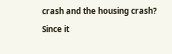crash and the housing crash? Since it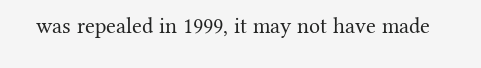was repealed in 1999, it may not have made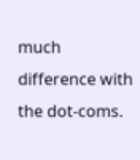much difference with the dot-coms.